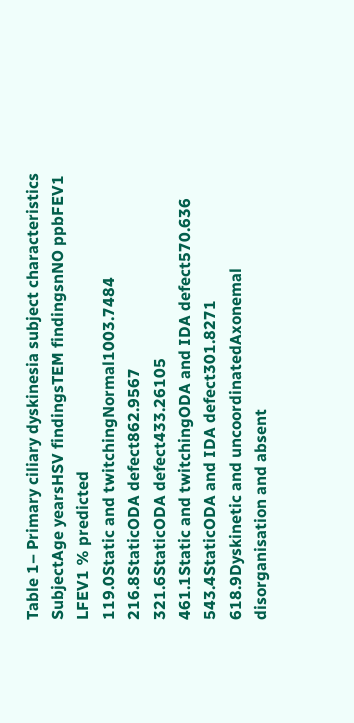Table 1– Primary ciliary dyskinesia subject characteristics
SubjectAge yearsHSV findingsTEM findingsnNO ppbFEV1 LFEV1 % predicted
119.0Static and twitchingNormal1003.7484
216.8StaticODA defect862.9567
321.6StaticODA defect433.26105
461.1Static and twitchingODA and IDA defect570.636
543.4StaticODA and IDA defect301.8271
618.9Dyskinetic and uncoordinatedAxonemal disorganisation and absent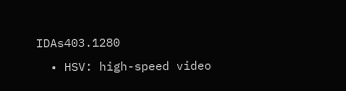IDAs403.1280
  • HSV: high-speed video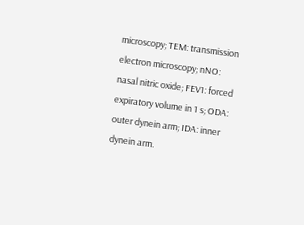microscopy; TEM: transmission electron microscopy; nNO: nasal nitric oxide; FEV1: forced expiratory volume in 1 s; ODA: outer dynein arm; IDA: inner dynein arm.